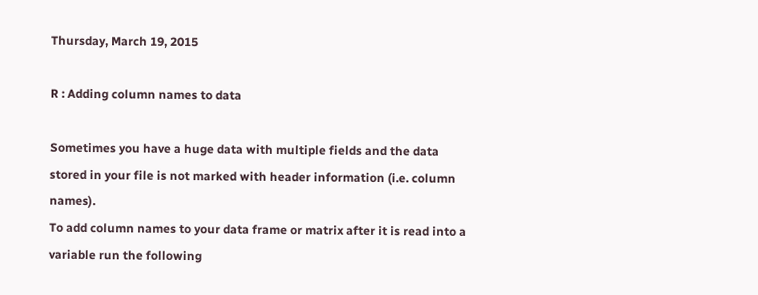Thursday, March 19, 2015

R : Adding column names to data

Sometimes you have a huge data with multiple fields and the data stored in your file is not marked with header information (i.e. column names).
To add column names to your data frame or matrix after it is read into a variable run the following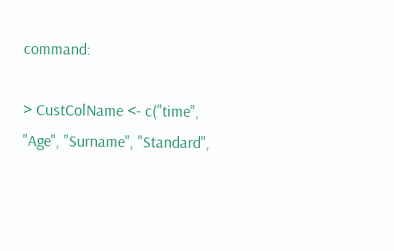command:

> CustColName <- c("time", "Age", "Surname", "Standard",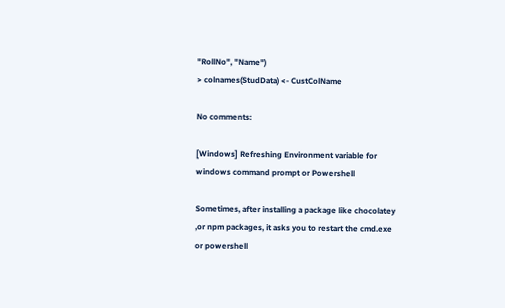"RollNo", "Name")
> colnames(StudData) <- CustColName

No comments:

[Windows] Refreshing Environment variable for windows command prompt or Powershell

Sometimes, after installing a package like chocolatey ,or npm packages, it asks you to restart the cmd.exe or powershell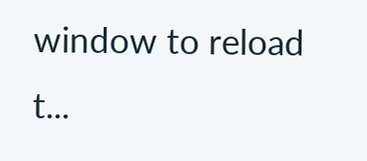window to reload t...